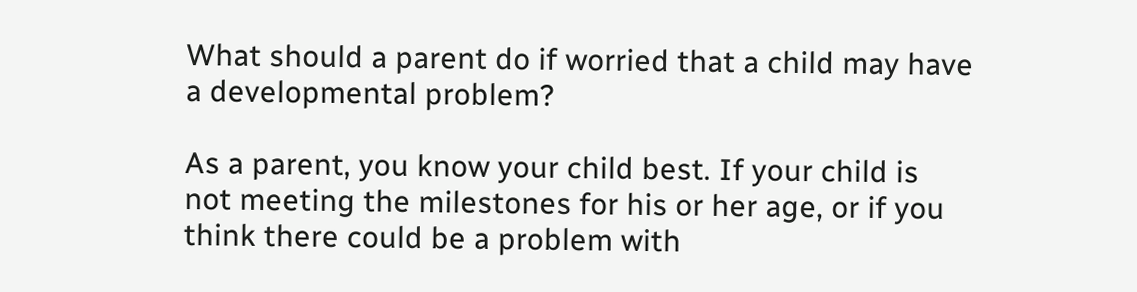What should a parent do if worried that a child may have a developmental problem?

As a parent, you know your child best. If your child is not meeting the milestones for his or her age, or if you think there could be a problem with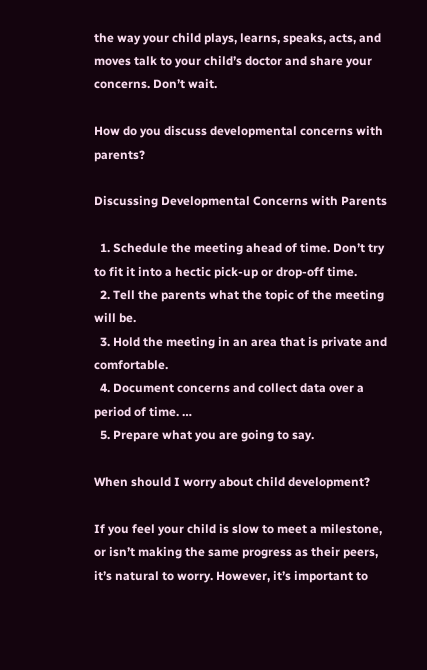the way your child plays, learns, speaks, acts, and moves talk to your child’s doctor and share your concerns. Don’t wait.

How do you discuss developmental concerns with parents?

Discussing Developmental Concerns with Parents

  1. Schedule the meeting ahead of time. Don’t try to fit it into a hectic pick-up or drop-off time.
  2. Tell the parents what the topic of the meeting will be.
  3. Hold the meeting in an area that is private and comfortable.
  4. Document concerns and collect data over a period of time. …
  5. Prepare what you are going to say.

When should I worry about child development?

If you feel your child is slow to meet a milestone, or isn’t making the same progress as their peers, it’s natural to worry. However, it’s important to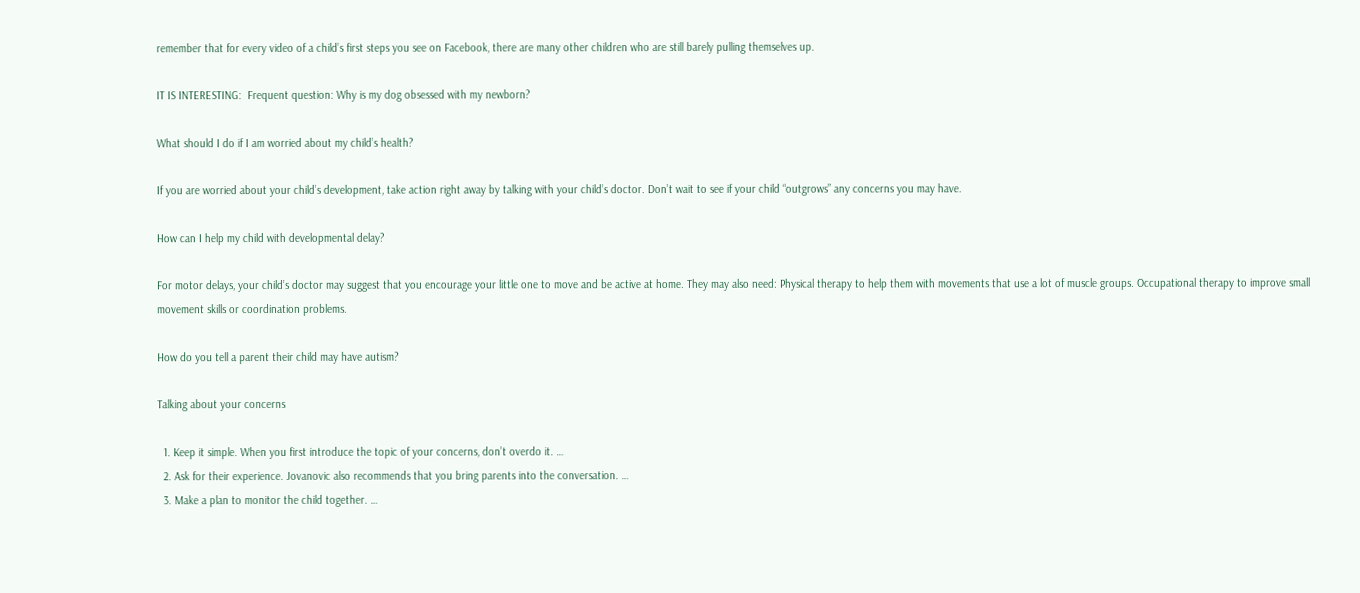remember that for every video of a child’s first steps you see on Facebook, there are many other children who are still barely pulling themselves up.

IT IS INTERESTING:  Frequent question: Why is my dog obsessed with my newborn?

What should I do if I am worried about my child’s health?

If you are worried about your child’s development, take action right away by talking with your child’s doctor. Don’t wait to see if your child “outgrows” any concerns you may have.

How can I help my child with developmental delay?

For motor delays, your child’s doctor may suggest that you encourage your little one to move and be active at home. They may also need: Physical therapy to help them with movements that use a lot of muscle groups. Occupational therapy to improve small movement skills or coordination problems.

How do you tell a parent their child may have autism?

Talking about your concerns

  1. Keep it simple. When you first introduce the topic of your concerns, don’t overdo it. …
  2. Ask for their experience. Jovanovic also recommends that you bring parents into the conversation. …
  3. Make a plan to monitor the child together. …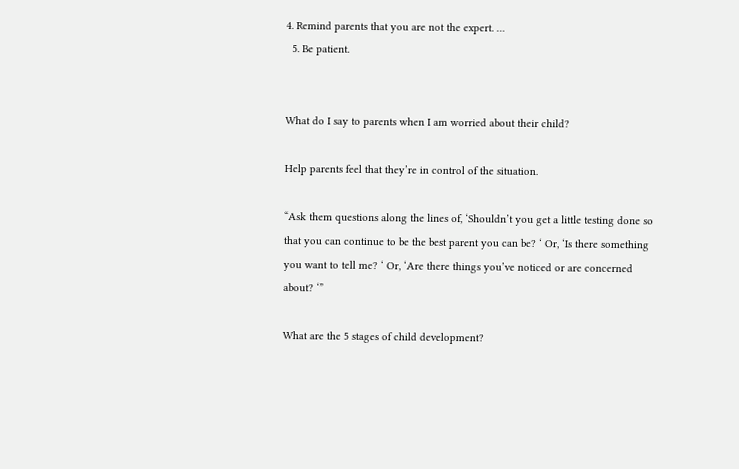4. Remind parents that you are not the expert. …
  5. Be patient.


What do I say to parents when I am worried about their child?

Help parents feel that they’re in control of the situation.

“Ask them questions along the lines of, ‘Shouldn’t you get a little testing done so that you can continue to be the best parent you can be? ‘ Or, ‘Is there something you want to tell me? ‘ Or, ‘Are there things you’ve noticed or are concerned about? ‘”

What are the 5 stages of child development?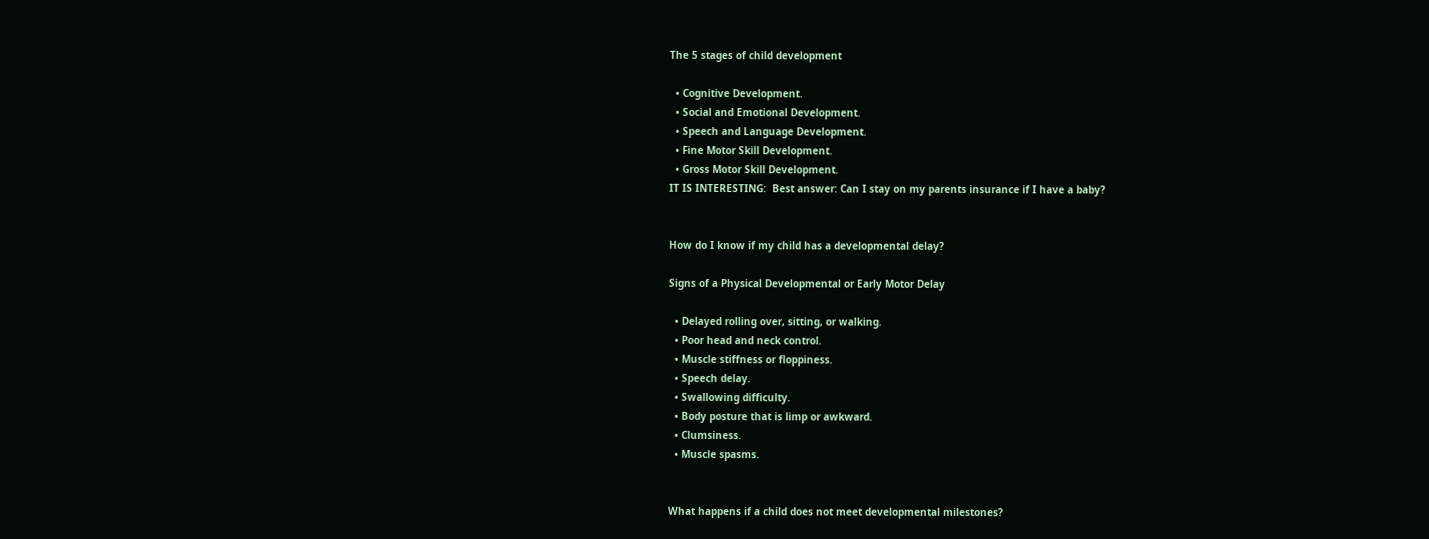The 5 stages of child development

  • Cognitive Development.
  • Social and Emotional Development.
  • Speech and Language Development.
  • Fine Motor Skill Development.
  • Gross Motor Skill Development.
IT IS INTERESTING:  Best answer: Can I stay on my parents insurance if I have a baby?


How do I know if my child has a developmental delay?

Signs of a Physical Developmental or Early Motor Delay

  • Delayed rolling over, sitting, or walking.
  • Poor head and neck control.
  • Muscle stiffness or floppiness.
  • Speech delay.
  • Swallowing difficulty.
  • Body posture that is limp or awkward.
  • Clumsiness.
  • Muscle spasms.


What happens if a child does not meet developmental milestones?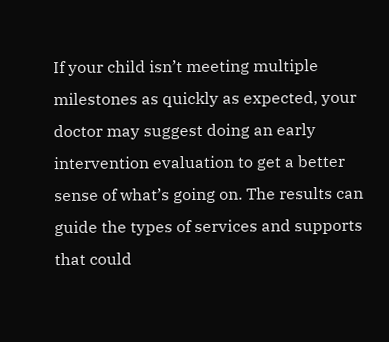If your child isn’t meeting multiple milestones as quickly as expected, your doctor may suggest doing an early intervention evaluation to get a better sense of what’s going on. The results can guide the types of services and supports that could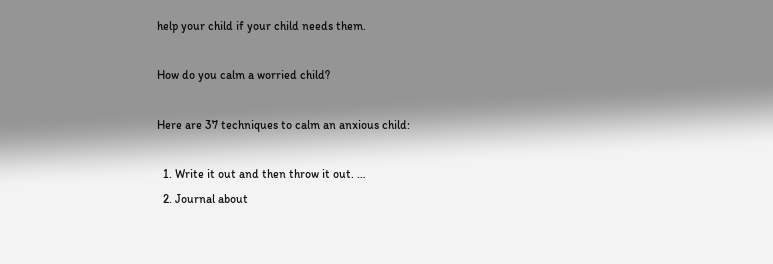help your child if your child needs them.

How do you calm a worried child?

Here are 37 techniques to calm an anxious child:

  1. Write it out and then throw it out. …
  2. Journal about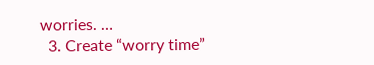worries. …
  3. Create “worry time”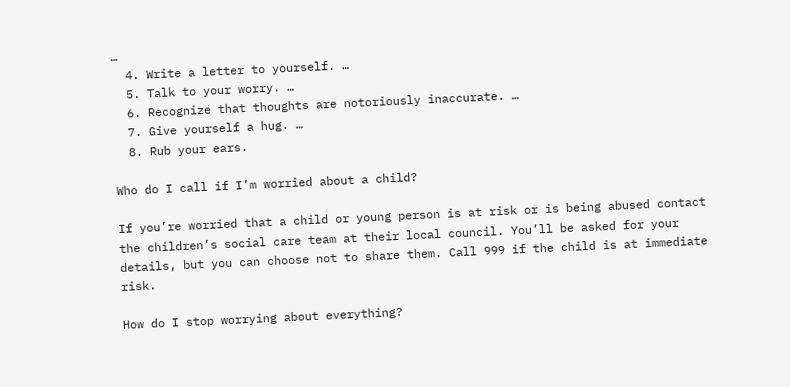…
  4. Write a letter to yourself. …
  5. Talk to your worry. …
  6. Recognize that thoughts are notoriously inaccurate. …
  7. Give yourself a hug. …
  8. Rub your ears.

Who do I call if I’m worried about a child?

If you’re worried that a child or young person is at risk or is being abused contact the children’s social care team at their local council. You’ll be asked for your details, but you can choose not to share them. Call 999 if the child is at immediate risk.

How do I stop worrying about everything?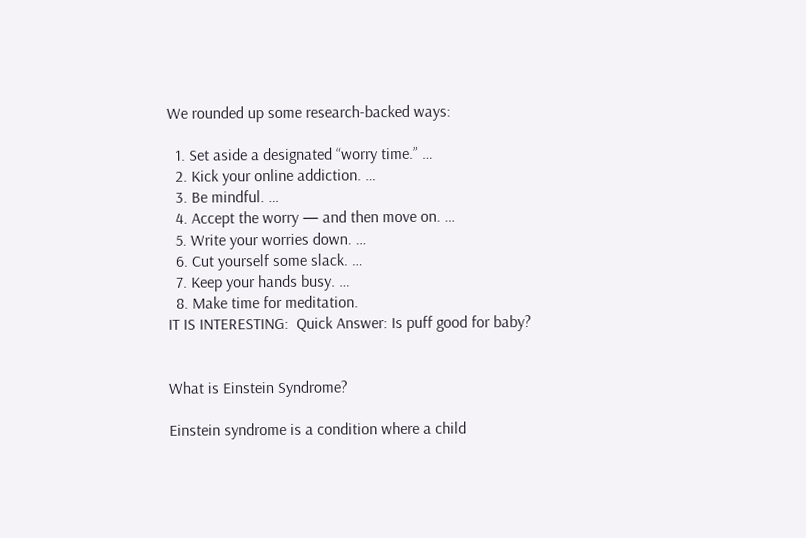We rounded up some research-backed ways:

  1. Set aside a designated “worry time.” …
  2. Kick your online addiction. …
  3. Be mindful. …
  4. Accept the worry — and then move on. …
  5. Write your worries down. …
  6. Cut yourself some slack. …
  7. Keep your hands busy. …
  8. Make time for meditation.
IT IS INTERESTING:  Quick Answer: Is puff good for baby?


What is Einstein Syndrome?

Einstein syndrome is a condition where a child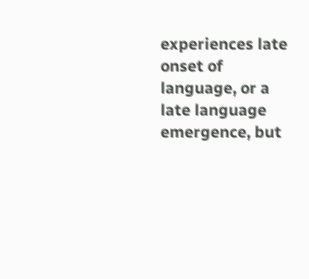experiences late onset of language, or a late language emergence, but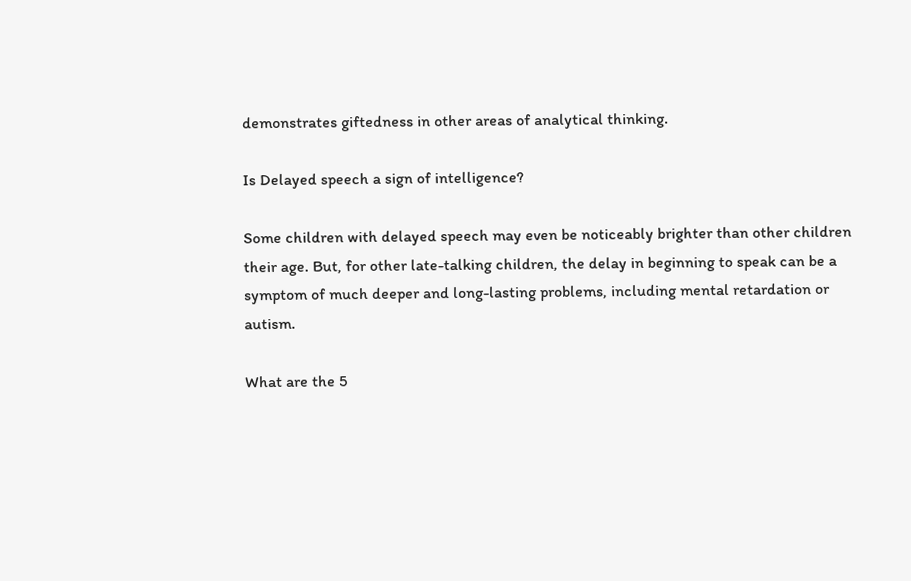demonstrates giftedness in other areas of analytical thinking.

Is Delayed speech a sign of intelligence?

Some children with delayed speech may even be noticeably brighter than other children their age. But, for other late-talking children, the delay in beginning to speak can be a symptom of much deeper and long-lasting problems, including mental retardation or autism.

What are the 5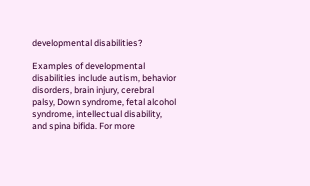developmental disabilities?

Examples of developmental disabilities include autism, behavior disorders, brain injury, cerebral palsy, Down syndrome, fetal alcohol syndrome, intellectual disability, and spina bifida. For more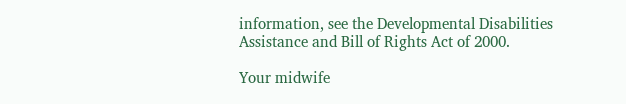information, see the Developmental Disabilities Assistance and Bill of Rights Act of 2000.

Your midwife